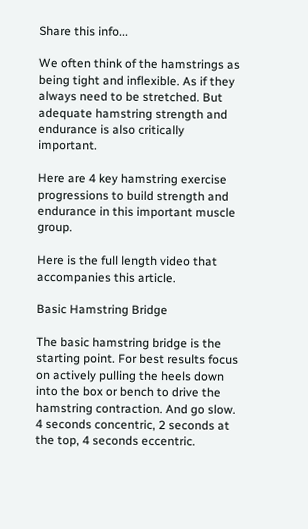Share this info...

We often think of the hamstrings as being tight and inflexible. As if they always need to be stretched. But adequate hamstring strength and endurance is also critically important.

Here are 4 key hamstring exercise progressions to build strength and endurance in this important muscle group.

Here is the full length video that accompanies this article.

Basic Hamstring Bridge

The basic hamstring bridge is the starting point. For best results focus on actively pulling the heels down into the box or bench to drive the hamstring contraction. And go slow. 4 seconds concentric, 2 seconds at the top, 4 seconds eccentric.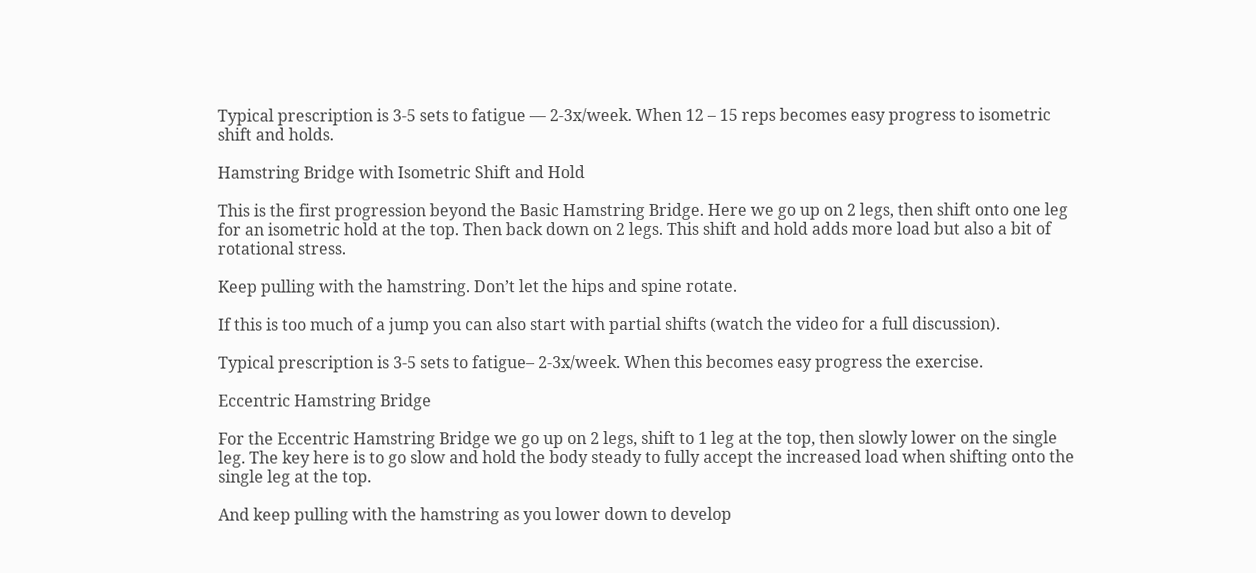Typical prescription is 3-5 sets to fatigue — 2-3x/week. When 12 – 15 reps becomes easy progress to isometric shift and holds.

Hamstring Bridge with Isometric Shift and Hold

This is the first progression beyond the Basic Hamstring Bridge. Here we go up on 2 legs, then shift onto one leg for an isometric hold at the top. Then back down on 2 legs. This shift and hold adds more load but also a bit of rotational stress.

Keep pulling with the hamstring. Don’t let the hips and spine rotate.

If this is too much of a jump you can also start with partial shifts (watch the video for a full discussion).

Typical prescription is 3-5 sets to fatigue– 2-3x/week. When this becomes easy progress the exercise.

Eccentric Hamstring Bridge

For the Eccentric Hamstring Bridge we go up on 2 legs, shift to 1 leg at the top, then slowly lower on the single leg. The key here is to go slow and hold the body steady to fully accept the increased load when shifting onto the single leg at the top.

And keep pulling with the hamstring as you lower down to develop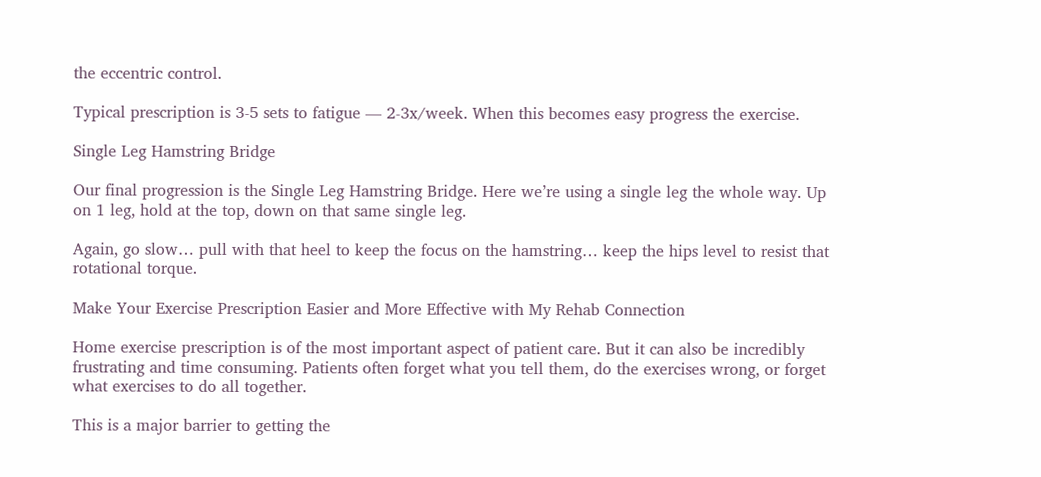the eccentric control.

Typical prescription is 3-5 sets to fatigue — 2-3x/week. When this becomes easy progress the exercise.

Single Leg Hamstring Bridge

Our final progression is the Single Leg Hamstring Bridge. Here we’re using a single leg the whole way. Up on 1 leg, hold at the top, down on that same single leg.

Again, go slow… pull with that heel to keep the focus on the hamstring… keep the hips level to resist that rotational torque.

Make Your Exercise Prescription Easier and More Effective with My Rehab Connection

Home exercise prescription is of the most important aspect of patient care. But it can also be incredibly frustrating and time consuming. Patients often forget what you tell them, do the exercises wrong, or forget what exercises to do all together.

This is a major barrier to getting the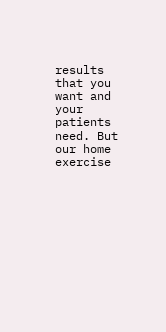results that you want and your patients need. But our home exercise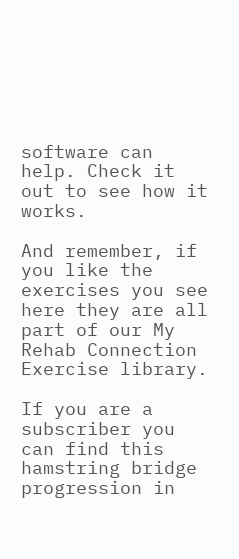software can help. Check it out to see how it works.

And remember, if you like the exercises you see here they are all part of our My Rehab Connection Exercise library.

If you are a subscriber you can find this hamstring bridge progression in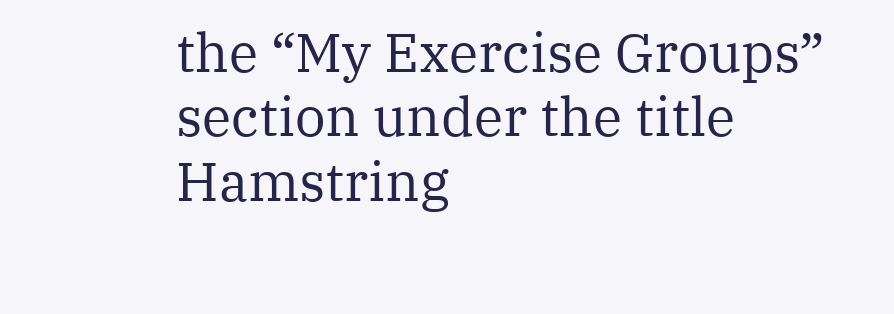the “My Exercise Groups” section under the title Hamstring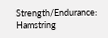Strength/Endurance: Hamstring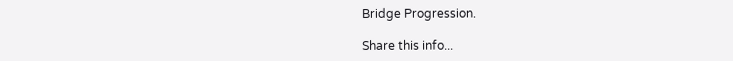Bridge Progression.

Share this info...